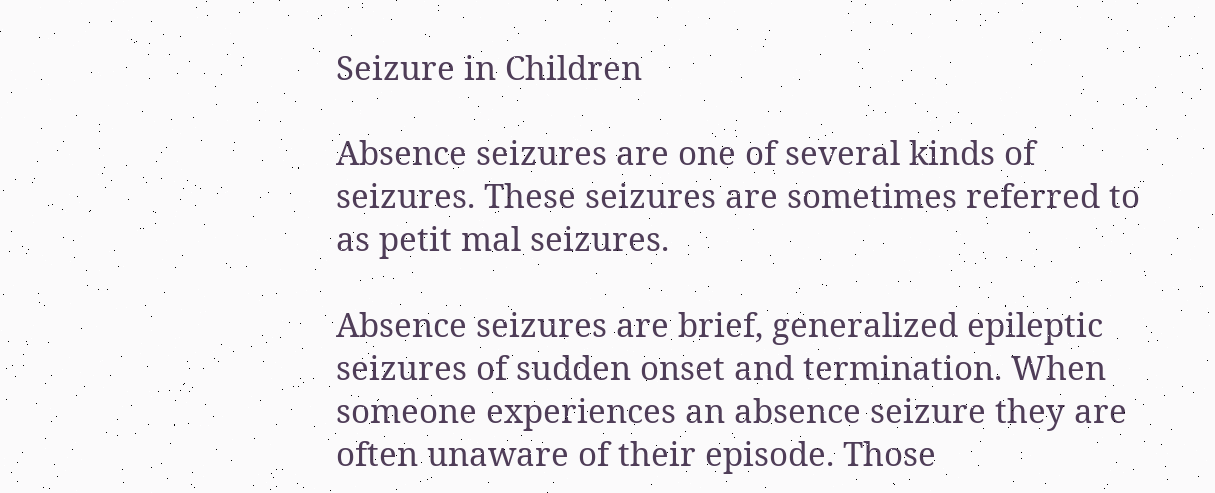Seizure in Children

Absence seizures are one of several kinds of seizures. These seizures are sometimes referred to as petit mal seizures.

Absence seizures are brief, generalized epileptic seizures of sudden onset and termination. When someone experiences an absence seizure they are often unaware of their episode. Those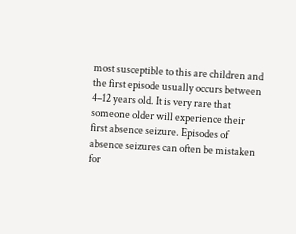most susceptible to this are children and the first episode usually occurs between 4–12 years old. It is very rare that someone older will experience their first absence seizure. Episodes of absence seizures can often be mistaken for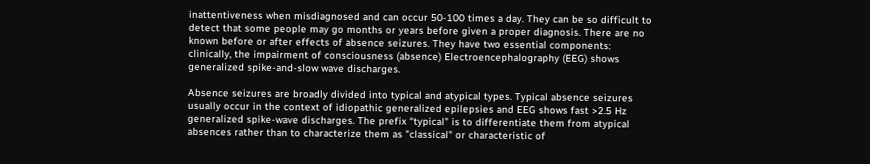inattentiveness when misdiagnosed and can occur 50-100 times a day. They can be so difficult to detect that some people may go months or years before given a proper diagnosis. There are no known before or after effects of absence seizures. They have two essential components: clinically, the impairment of consciousness (absence) Electroencephalography (EEG) shows generalized spike-and-slow wave discharges.

Absence seizures are broadly divided into typical and atypical types. Typical absence seizures usually occur in the context of idiopathic generalized epilepsies and EEG shows fast >2.5 Hz generalized spike-wave discharges. The prefix “typical” is to differentiate them from atypical absences rather than to characterize them as "classical" or characteristic of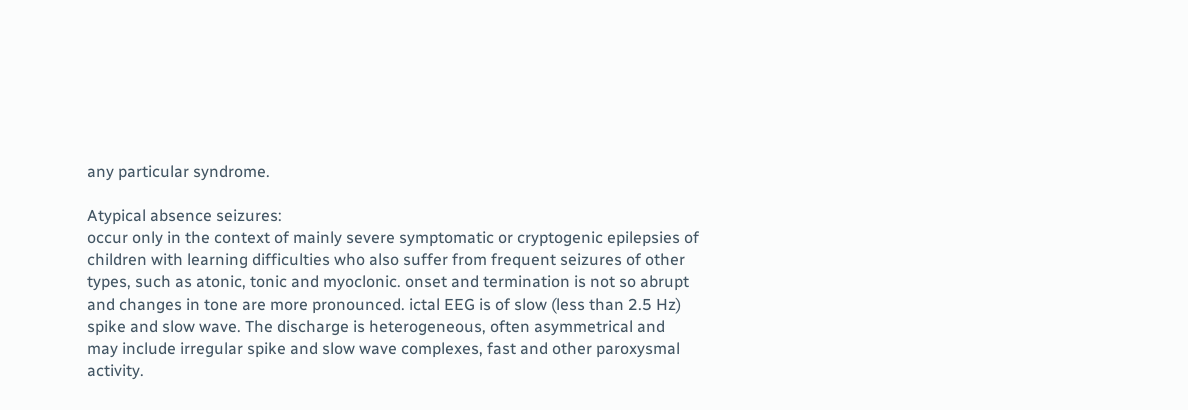any particular syndrome.

Atypical absence seizures:
occur only in the context of mainly severe symptomatic or cryptogenic epilepsies of children with learning difficulties who also suffer from frequent seizures of other types, such as atonic, tonic and myoclonic. onset and termination is not so abrupt and changes in tone are more pronounced. ictal EEG is of slow (less than 2.5 Hz) spike and slow wave. The discharge is heterogeneous, often asymmetrical and may include irregular spike and slow wave complexes, fast and other paroxysmal activity.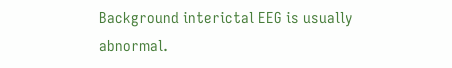Background interictal EEG is usually abnormal.